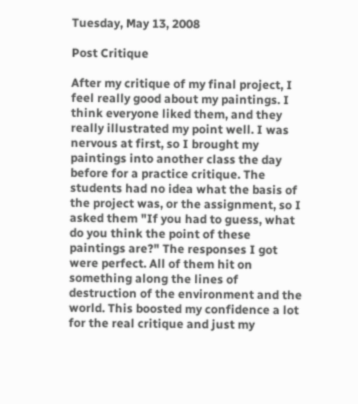Tuesday, May 13, 2008

Post Critique

After my critique of my final project, I feel really good about my paintings. I think everyone liked them, and they really illustrated my point well. I was nervous at first, so I brought my paintings into another class the day before for a practice critique. The students had no idea what the basis of the project was, or the assignment, so I asked them "If you had to guess, what do you think the point of these paintings are?" The responses I got were perfect. All of them hit on something along the lines of destruction of the environment and the world. This boosted my confidence a lot for the real critique and just my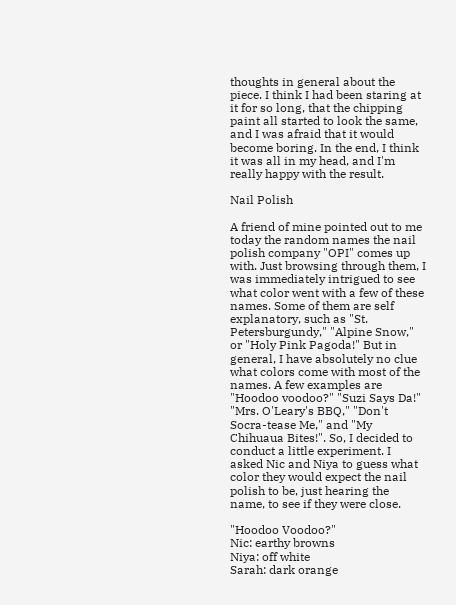thoughts in general about the piece. I think I had been staring at it for so long, that the chipping paint all started to look the same, and I was afraid that it would become boring. In the end, I think it was all in my head, and I'm really happy with the result.

Nail Polish

A friend of mine pointed out to me today the random names the nail polish company "OPI" comes up with. Just browsing through them, I was immediately intrigued to see what color went with a few of these names. Some of them are self explanatory, such as "St. Petersburgundy," "Alpine Snow," or "Holy Pink Pagoda!" But in general, I have absolutely no clue what colors come with most of the names. A few examples are "Hoodoo voodoo?" "Suzi Says Da!" "Mrs. O'Leary's BBQ," "Don't Socra-tease Me," and "My Chihuaua Bites!". So, I decided to conduct a little experiment. I asked Nic and Niya to guess what color they would expect the nail polish to be, just hearing the name, to see if they were close.

"Hoodoo Voodoo?"
Nic: earthy browns
Niya: off white
Sarah: dark orange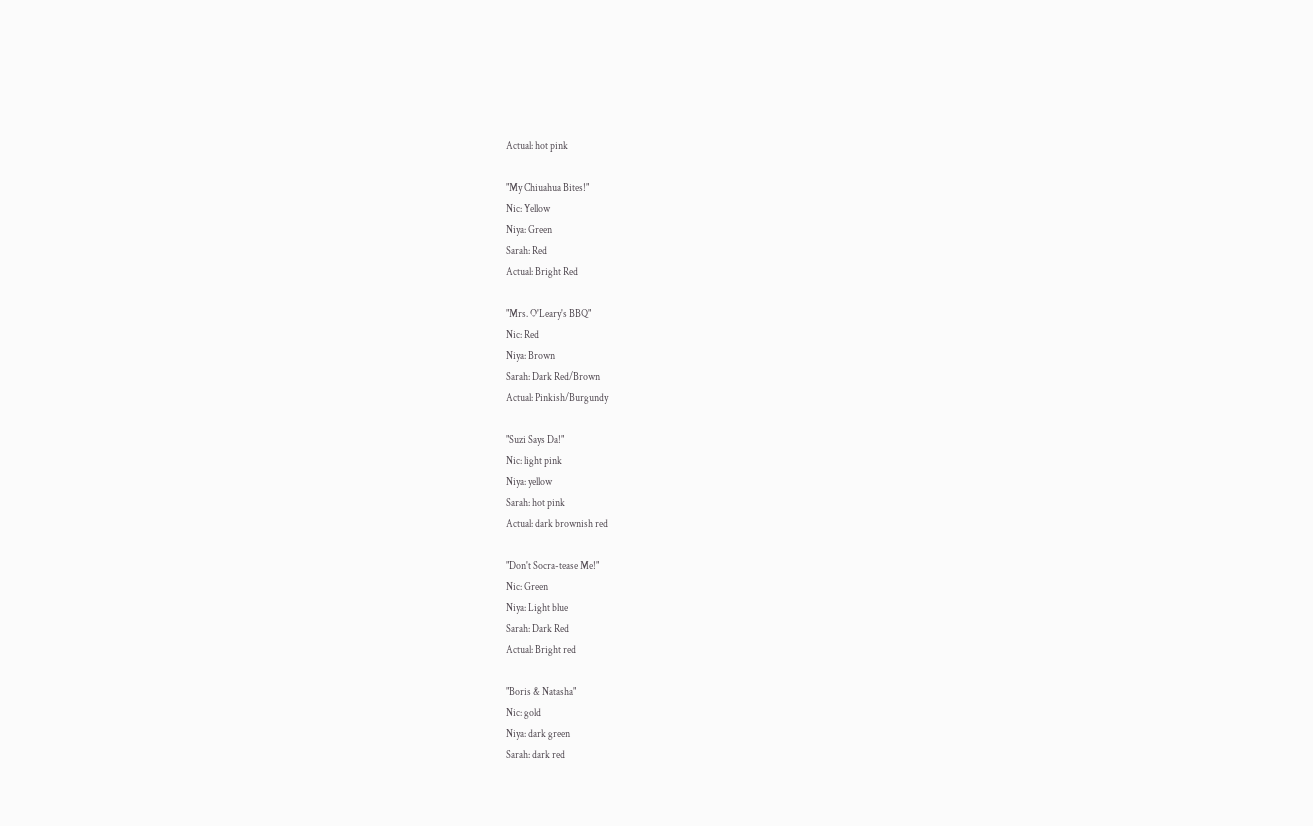Actual: hot pink

"My Chiuahua Bites!"
Nic: Yellow
Niya: Green
Sarah: Red
Actual: Bright Red

"Mrs. O'Leary's BBQ"
Nic: Red
Niya: Brown
Sarah: Dark Red/Brown
Actual: Pinkish/Burgundy

"Suzi Says Da!"
Nic: light pink
Niya: yellow
Sarah: hot pink
Actual: dark brownish red

"Don't Socra-tease Me!"
Nic: Green
Niya: Light blue
Sarah: Dark Red
Actual: Bright red

"Boris & Natasha"
Nic: gold
Niya: dark green
Sarah: dark red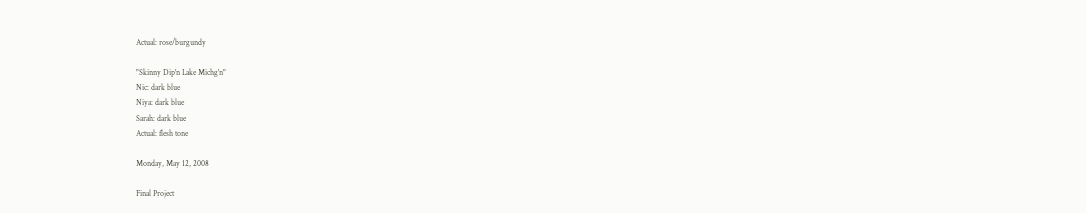Actual: rose/burgundy

"Skinny Dip'n Lake Michg'n"
Nic: dark blue
Niya: dark blue
Sarah: dark blue
Actual: flesh tone

Monday, May 12, 2008

Final Project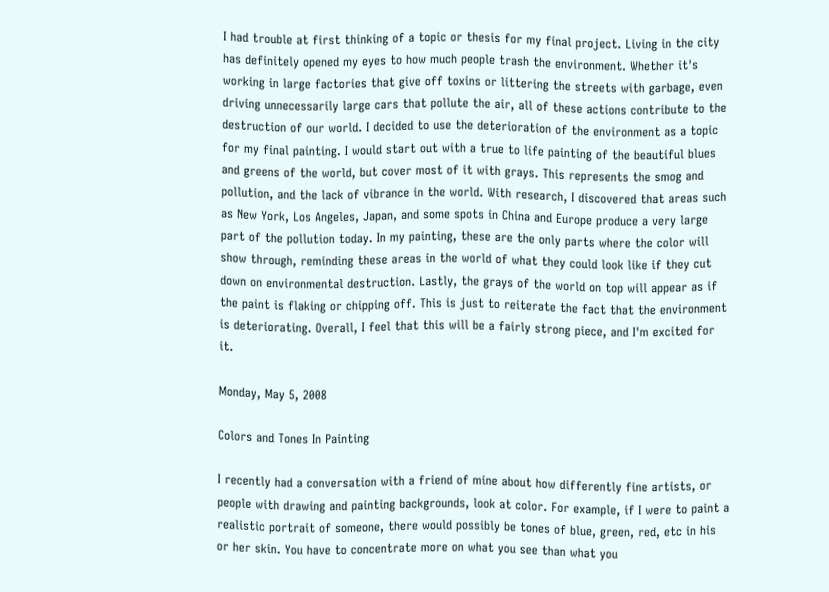I had trouble at first thinking of a topic or thesis for my final project. Living in the city has definitely opened my eyes to how much people trash the environment. Whether it's working in large factories that give off toxins or littering the streets with garbage, even driving unnecessarily large cars that pollute the air, all of these actions contribute to the destruction of our world. I decided to use the deterioration of the environment as a topic for my final painting. I would start out with a true to life painting of the beautiful blues and greens of the world, but cover most of it with grays. This represents the smog and pollution, and the lack of vibrance in the world. With research, I discovered that areas such as New York, Los Angeles, Japan, and some spots in China and Europe produce a very large part of the pollution today. In my painting, these are the only parts where the color will show through, reminding these areas in the world of what they could look like if they cut down on environmental destruction. Lastly, the grays of the world on top will appear as if the paint is flaking or chipping off. This is just to reiterate the fact that the environment is deteriorating. Overall, I feel that this will be a fairly strong piece, and I'm excited for it.

Monday, May 5, 2008

Colors and Tones In Painting

I recently had a conversation with a friend of mine about how differently fine artists, or people with drawing and painting backgrounds, look at color. For example, if I were to paint a realistic portrait of someone, there would possibly be tones of blue, green, red, etc in his or her skin. You have to concentrate more on what you see than what you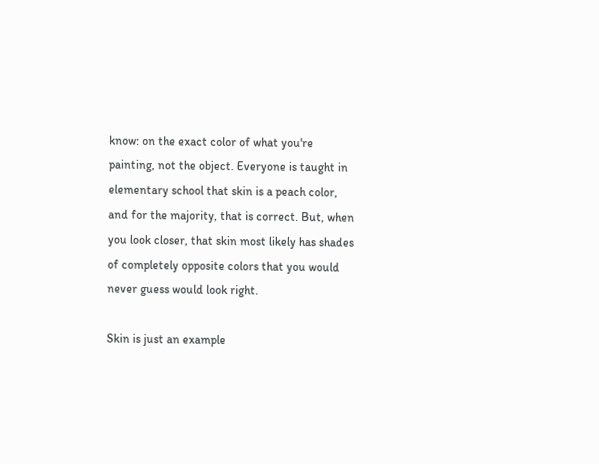know: on the exact color of what you're painting, not the object. Everyone is taught in elementary school that skin is a peach color, and for the majority, that is correct. But, when you look closer, that skin most likely has shades of completely opposite colors that you would never guess would look right.

Skin is just an example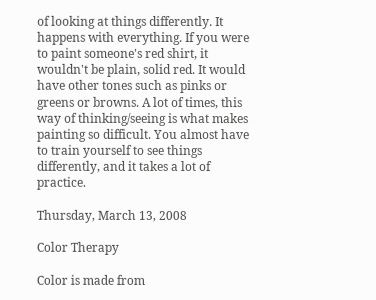of looking at things differently. It happens with everything. If you were to paint someone's red shirt, it wouldn't be plain, solid red. It would have other tones such as pinks or greens or browns. A lot of times, this way of thinking/seeing is what makes painting so difficult. You almost have to train yourself to see things differently, and it takes a lot of practice.

Thursday, March 13, 2008

Color Therapy

Color is made from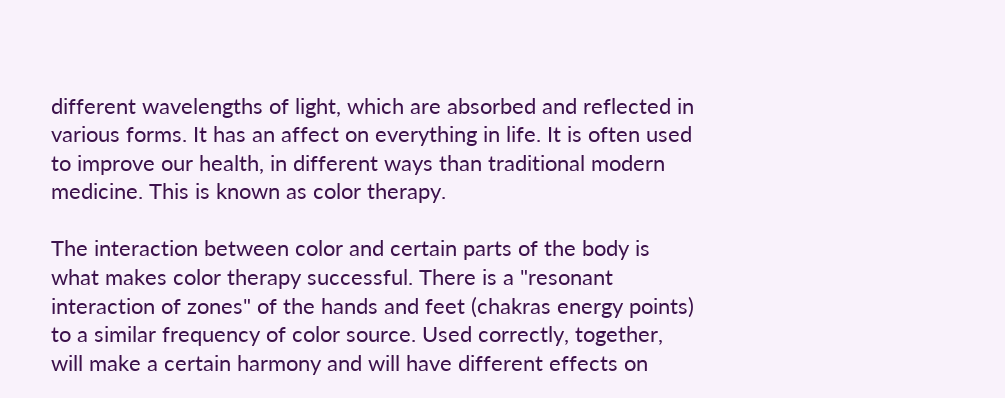different wavelengths of light, which are absorbed and reflected in various forms. It has an affect on everything in life. It is often used to improve our health, in different ways than traditional modern medicine. This is known as color therapy.

The interaction between color and certain parts of the body is what makes color therapy successful. There is a "resonant interaction of zones" of the hands and feet (chakras energy points) to a similar frequency of color source. Used correctly, together, will make a certain harmony and will have different effects on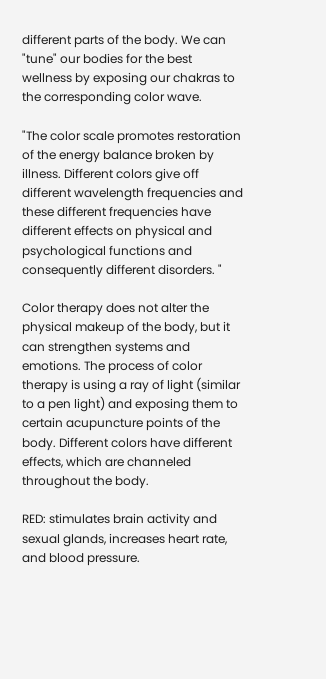different parts of the body. We can "tune" our bodies for the best wellness by exposing our chakras to the corresponding color wave.

"The color scale promotes restoration of the energy balance broken by illness. Different colors give off different wavelength frequencies and these different frequencies have different effects on physical and psychological functions and consequently different disorders. "

Color therapy does not alter the physical makeup of the body, but it can strengthen systems and emotions. The process of color therapy is using a ray of light (similar to a pen light) and exposing them to certain acupuncture points of the body. Different colors have different effects, which are channeled throughout the body.

RED: stimulates brain activity and sexual glands, increases heart rate, and blood pressure.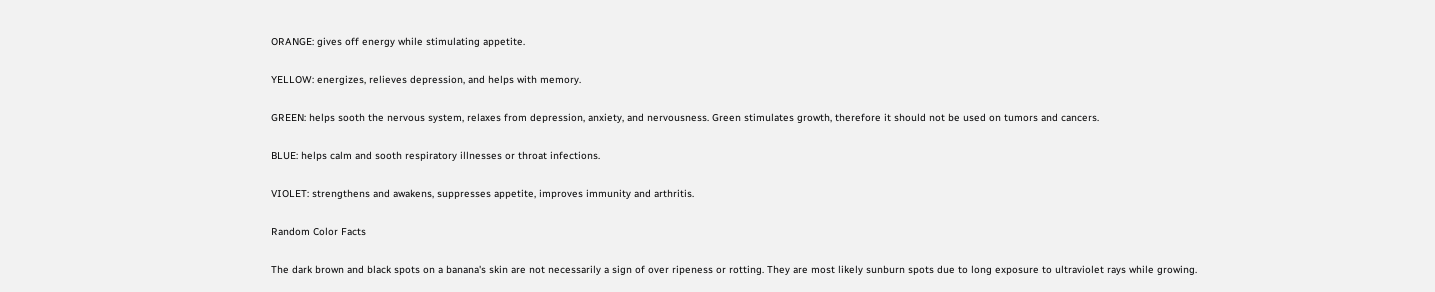ORANGE: gives off energy while stimulating appetite.

YELLOW: energizes, relieves depression, and helps with memory.

GREEN: helps sooth the nervous system, relaxes from depression, anxiety, and nervousness. Green stimulates growth, therefore it should not be used on tumors and cancers.

BLUE: helps calm and sooth respiratory illnesses or throat infections.

VIOLET: strengthens and awakens, suppresses appetite, improves immunity and arthritis.

Random Color Facts

The dark brown and black spots on a banana's skin are not necessarily a sign of over ripeness or rotting. They are most likely sunburn spots due to long exposure to ultraviolet rays while growing.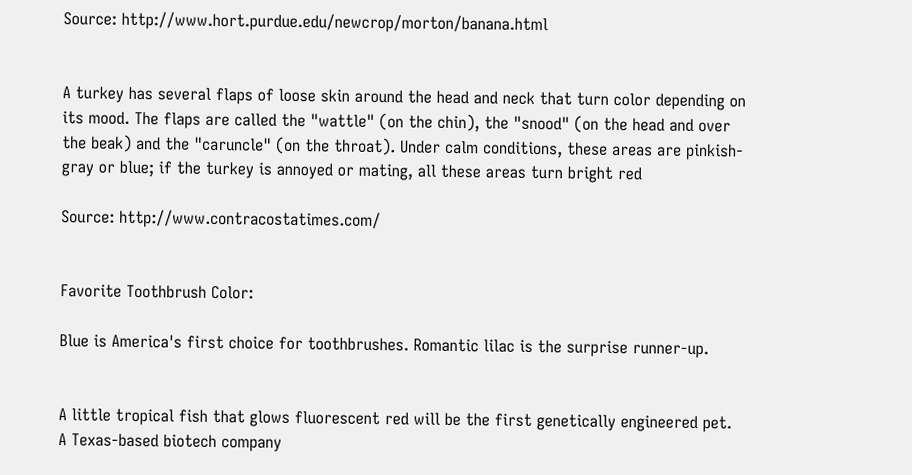Source: http://www.hort.purdue.edu/newcrop/morton/banana.html


A turkey has several flaps of loose skin around the head and neck that turn color depending on its mood. The flaps are called the "wattle" (on the chin), the "snood" (on the head and over the beak) and the "caruncle" (on the throat). Under calm conditions, these areas are pinkish-gray or blue; if the turkey is annoyed or mating, all these areas turn bright red

Source: http://www.contracostatimes.com/


Favorite Toothbrush Color:

Blue is America's first choice for toothbrushes. Romantic lilac is the surprise runner-up.


A little tropical fish that glows fluorescent red will be the first genetically engineered pet. A Texas-based biotech company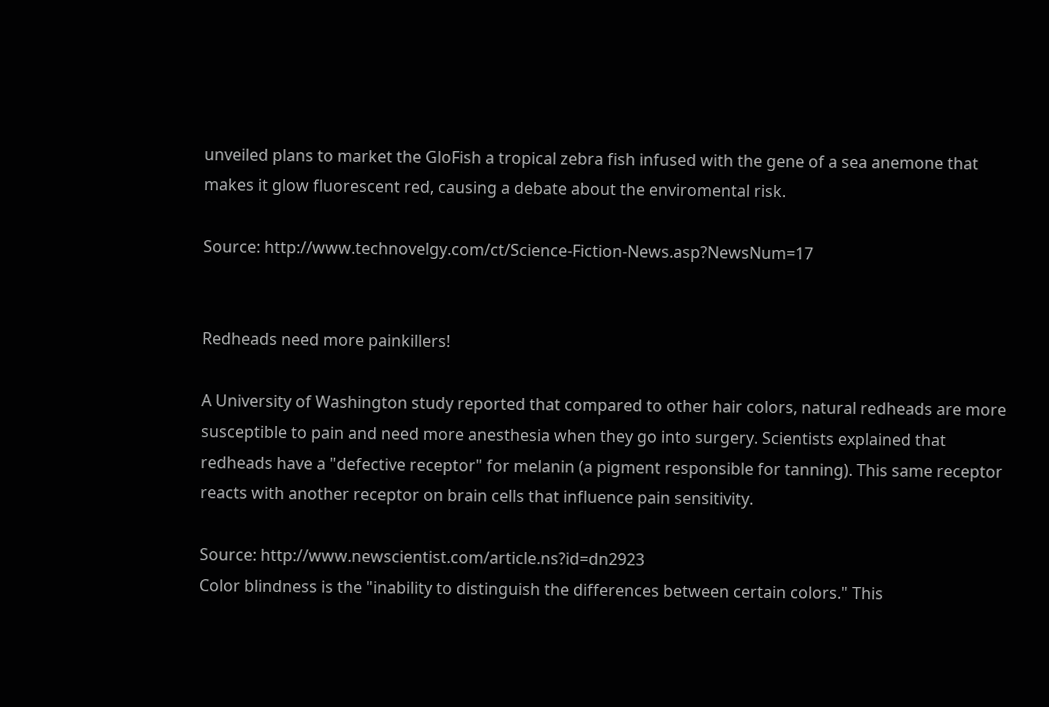unveiled plans to market the GloFish a tropical zebra fish infused with the gene of a sea anemone that makes it glow fluorescent red, causing a debate about the enviromental risk.

Source: http://www.technovelgy.com/ct/Science-Fiction-News.asp?NewsNum=17


Redheads need more painkillers!

A University of Washington study reported that compared to other hair colors, natural redheads are more susceptible to pain and need more anesthesia when they go into surgery. Scientists explained that redheads have a "defective receptor" for melanin (a pigment responsible for tanning). This same receptor reacts with another receptor on brain cells that influence pain sensitivity.

Source: http://www.newscientist.com/article.ns?id=dn2923
Color blindness is the "inability to distinguish the differences between certain colors." This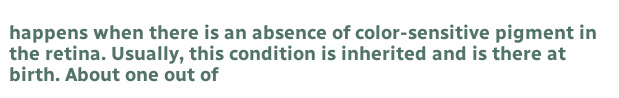happens when there is an absence of color-sensitive pigment in the retina. Usually, this condition is inherited and is there at birth. About one out of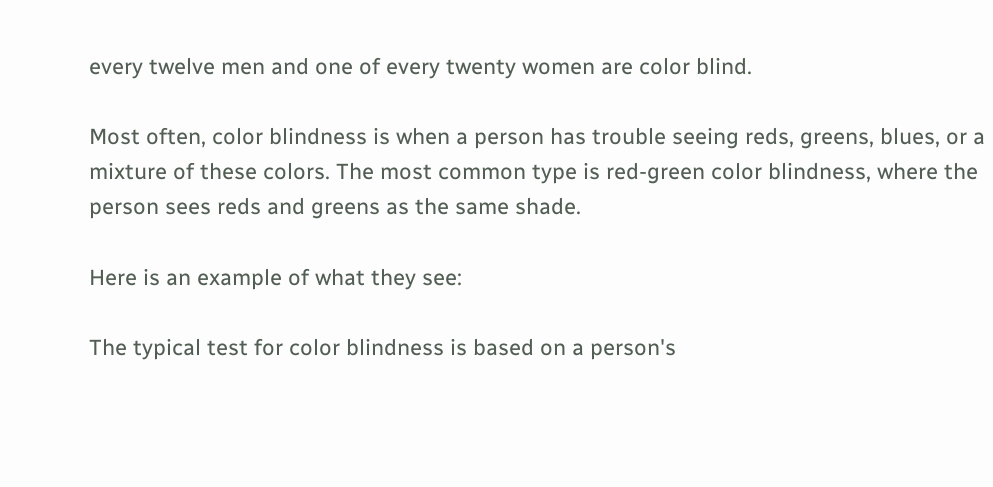every twelve men and one of every twenty women are color blind.

Most often, color blindness is when a person has trouble seeing reds, greens, blues, or a mixture of these colors. The most common type is red-green color blindness, where the person sees reds and greens as the same shade.

Here is an example of what they see:

The typical test for color blindness is based on a person's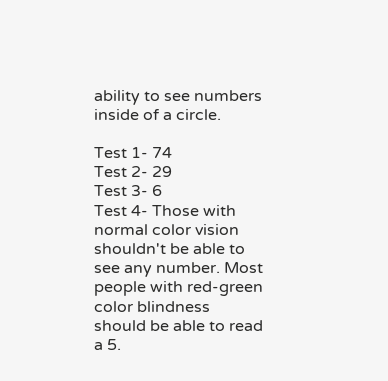ability to see numbers inside of a circle.

Test 1- 74
Test 2- 29
Test 3- 6
Test 4- Those with normal color vision shouldn't be able to see any number. Most people with red-green color blindness should be able to read a 5.